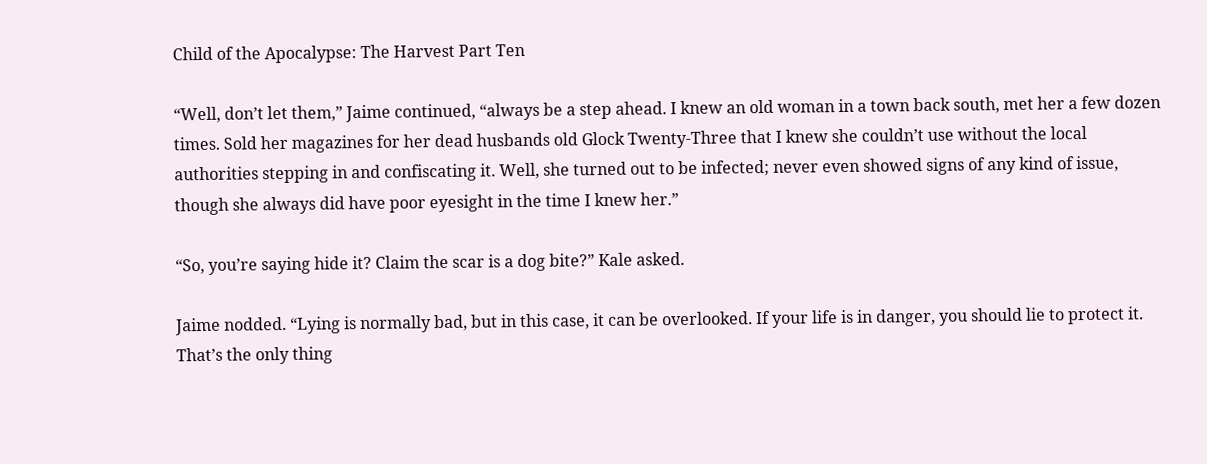Child of the Apocalypse: The Harvest Part Ten

“Well, don’t let them,” Jaime continued, “always be a step ahead. I knew an old woman in a town back south, met her a few dozen times. Sold her magazines for her dead husbands old Glock Twenty-Three that I knew she couldn’t use without the local authorities stepping in and confiscating it. Well, she turned out to be infected; never even showed signs of any kind of issue, though she always did have poor eyesight in the time I knew her.”

“So, you’re saying hide it? Claim the scar is a dog bite?” Kale asked.

Jaime nodded. “Lying is normally bad, but in this case, it can be overlooked. If your life is in danger, you should lie to protect it. That’s the only thing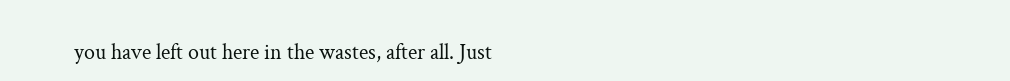you have left out here in the wastes, after all. Just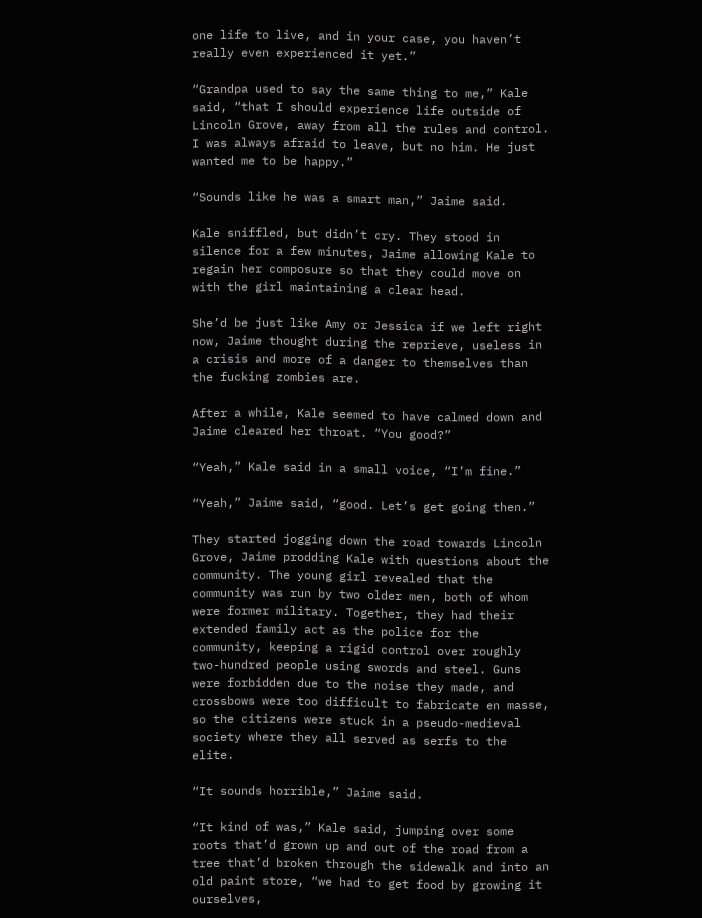one life to live, and in your case, you haven’t really even experienced it yet.”

“Grandpa used to say the same thing to me,” Kale said, “that I should experience life outside of Lincoln Grove, away from all the rules and control. I was always afraid to leave, but no him. He just wanted me to be happy.”

“Sounds like he was a smart man,” Jaime said.

Kale sniffled, but didn’t cry. They stood in silence for a few minutes, Jaime allowing Kale to regain her composure so that they could move on with the girl maintaining a clear head.

She’d be just like Amy or Jessica if we left right now, Jaime thought during the reprieve, useless in a crisis and more of a danger to themselves than the fucking zombies are.

After a while, Kale seemed to have calmed down and Jaime cleared her throat. “You good?”

“Yeah,” Kale said in a small voice, “I’m fine.”

“Yeah,” Jaime said, “good. Let’s get going then.”

They started jogging down the road towards Lincoln Grove, Jaime prodding Kale with questions about the community. The young girl revealed that the community was run by two older men, both of whom were former military. Together, they had their extended family act as the police for the community, keeping a rigid control over roughly two-hundred people using swords and steel. Guns were forbidden due to the noise they made, and crossbows were too difficult to fabricate en masse, so the citizens were stuck in a pseudo-medieval society where they all served as serfs to the elite.

“It sounds horrible,” Jaime said.

“It kind of was,” Kale said, jumping over some roots that’d grown up and out of the road from a tree that’d broken through the sidewalk and into an old paint store, “we had to get food by growing it ourselves,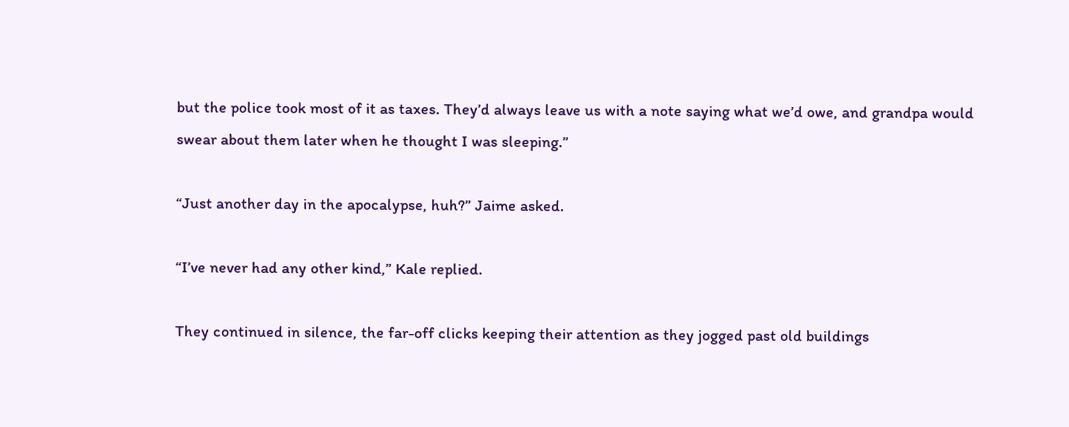but the police took most of it as taxes. They’d always leave us with a note saying what we’d owe, and grandpa would swear about them later when he thought I was sleeping.”

“Just another day in the apocalypse, huh?” Jaime asked.

“I’ve never had any other kind,” Kale replied.

They continued in silence, the far-off clicks keeping their attention as they jogged past old buildings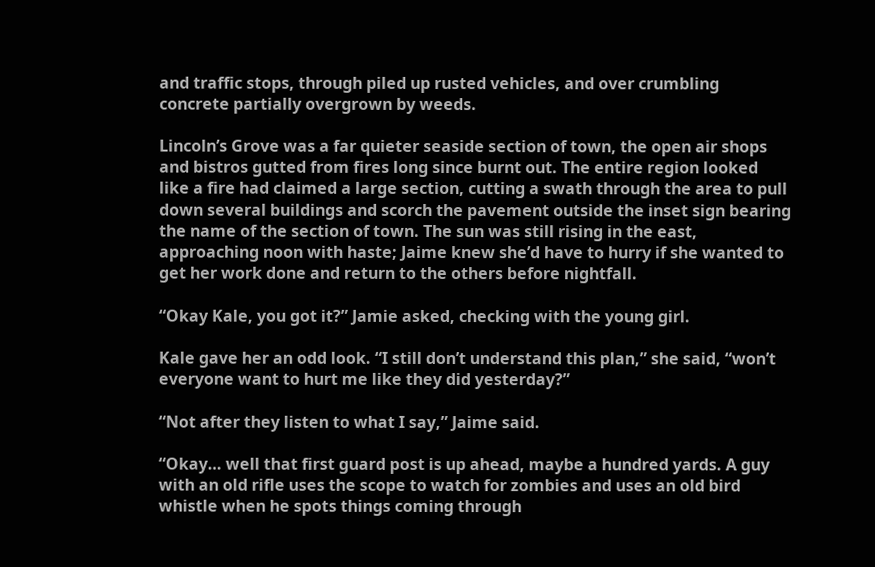and traffic stops, through piled up rusted vehicles, and over crumbling concrete partially overgrown by weeds.

Lincoln’s Grove was a far quieter seaside section of town, the open air shops and bistros gutted from fires long since burnt out. The entire region looked like a fire had claimed a large section, cutting a swath through the area to pull down several buildings and scorch the pavement outside the inset sign bearing the name of the section of town. The sun was still rising in the east, approaching noon with haste; Jaime knew she’d have to hurry if she wanted to get her work done and return to the others before nightfall.

“Okay Kale, you got it?” Jamie asked, checking with the young girl.

Kale gave her an odd look. “I still don’t understand this plan,” she said, “won’t everyone want to hurt me like they did yesterday?”

“Not after they listen to what I say,” Jaime said.

“Okay… well that first guard post is up ahead, maybe a hundred yards. A guy with an old rifle uses the scope to watch for zombies and uses an old bird whistle when he spots things coming through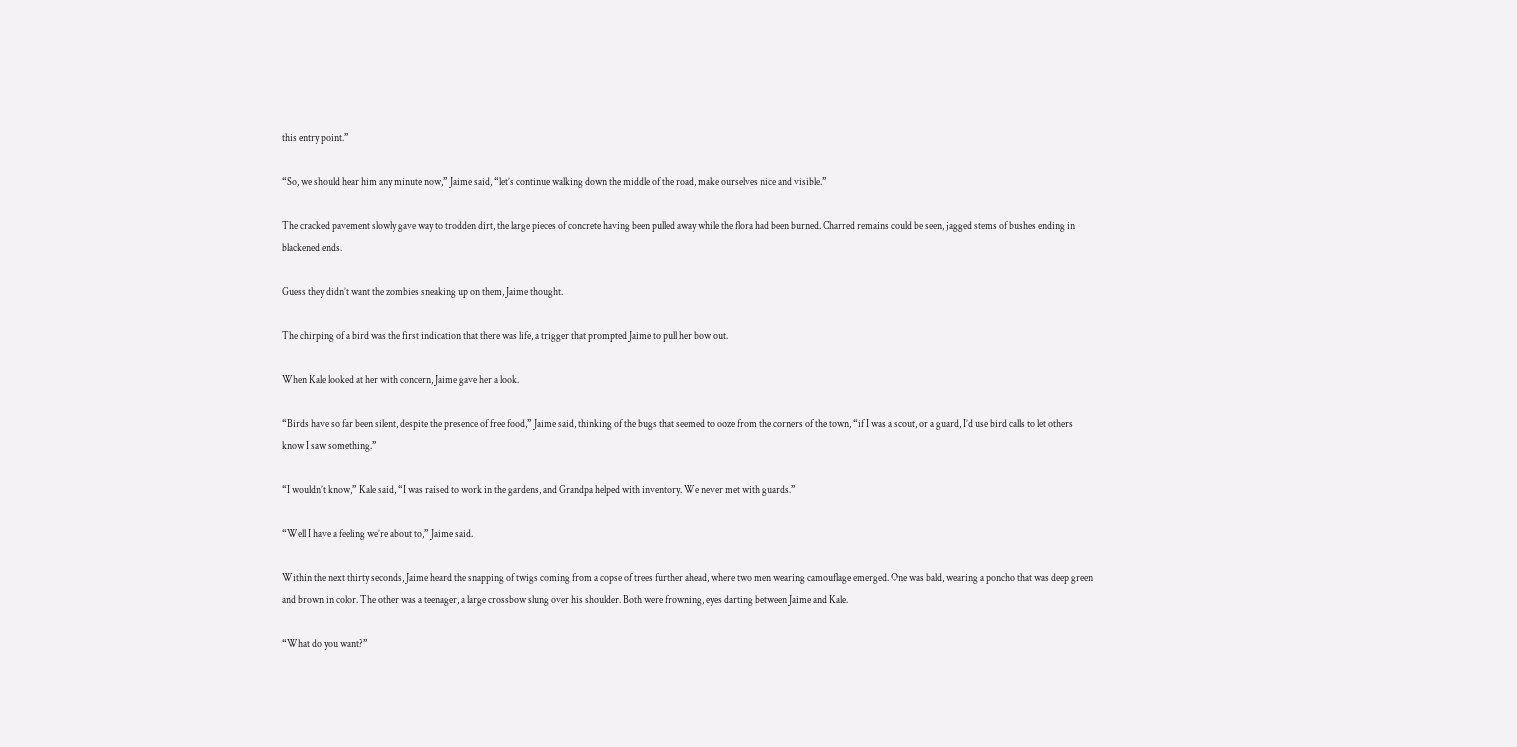this entry point.”

“So, we should hear him any minute now,” Jaime said, “let’s continue walking down the middle of the road, make ourselves nice and visible.”

The cracked pavement slowly gave way to trodden dirt, the large pieces of concrete having been pulled away while the flora had been burned. Charred remains could be seen, jagged stems of bushes ending in blackened ends.

Guess they didn’t want the zombies sneaking up on them, Jaime thought.

The chirping of a bird was the first indication that there was life, a trigger that prompted Jaime to pull her bow out.

When Kale looked at her with concern, Jaime gave her a look.

“Birds have so far been silent, despite the presence of free food,” Jaime said, thinking of the bugs that seemed to ooze from the corners of the town, “if I was a scout, or a guard, I’d use bird calls to let others know I saw something.”

“I wouldn’t know,” Kale said, “I was raised to work in the gardens, and Grandpa helped with inventory. We never met with guards.”

“Well I have a feeling we’re about to,” Jaime said.

Within the next thirty seconds, Jaime heard the snapping of twigs coming from a copse of trees further ahead, where two men wearing camouflage emerged. One was bald, wearing a poncho that was deep green and brown in color. The other was a teenager, a large crossbow slung over his shoulder. Both were frowning, eyes darting between Jaime and Kale.

“What do you want?”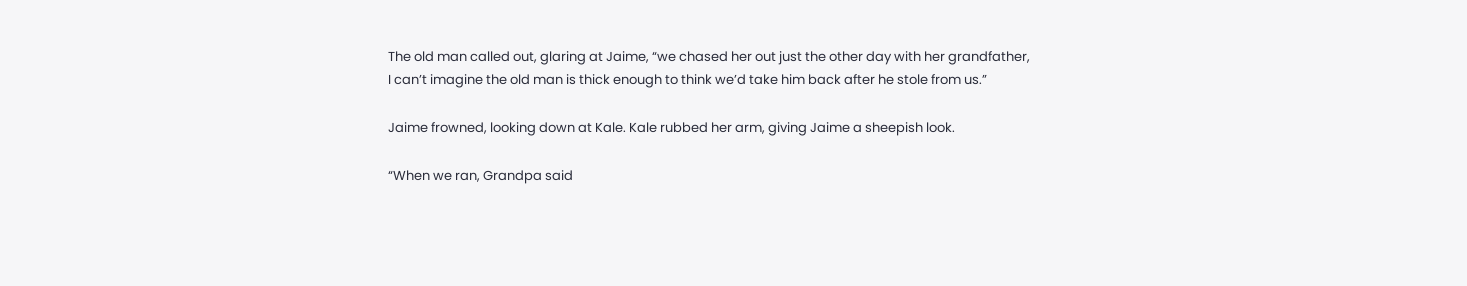The old man called out, glaring at Jaime, “we chased her out just the other day with her grandfather, I can’t imagine the old man is thick enough to think we’d take him back after he stole from us.”

Jaime frowned, looking down at Kale. Kale rubbed her arm, giving Jaime a sheepish look.

“When we ran, Grandpa said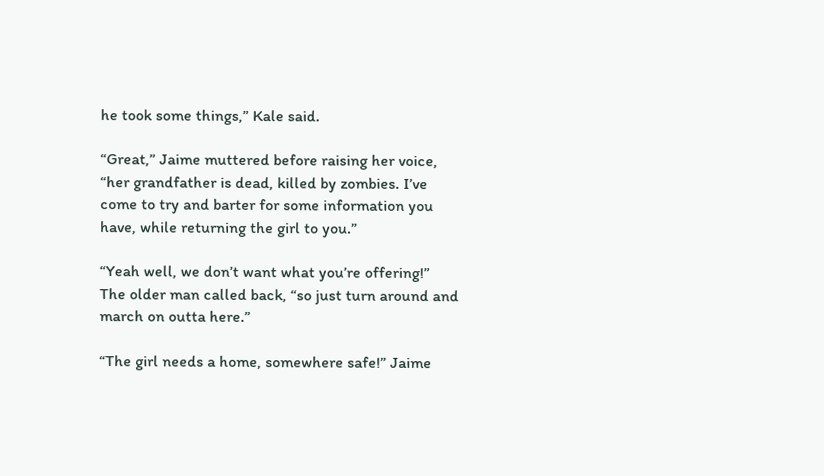he took some things,” Kale said.

“Great,” Jaime muttered before raising her voice, “her grandfather is dead, killed by zombies. I’ve come to try and barter for some information you have, while returning the girl to you.”

“Yeah well, we don’t want what you’re offering!” The older man called back, “so just turn around and march on outta here.”

“The girl needs a home, somewhere safe!” Jaime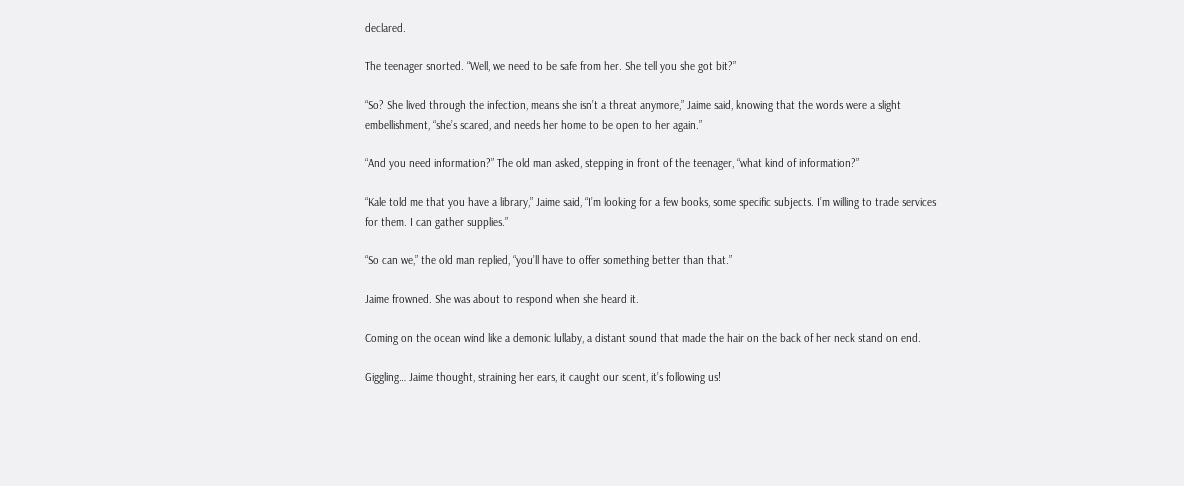declared.

The teenager snorted. “Well, we need to be safe from her. She tell you she got bit?”

“So? She lived through the infection, means she isn’t a threat anymore,” Jaime said, knowing that the words were a slight embellishment, “she’s scared, and needs her home to be open to her again.”

“And you need information?” The old man asked, stepping in front of the teenager, “what kind of information?”

“Kale told me that you have a library,” Jaime said, “I’m looking for a few books, some specific subjects. I’m willing to trade services for them. I can gather supplies.”

“So can we,” the old man replied, “you’ll have to offer something better than that.”

Jaime frowned. She was about to respond when she heard it.

Coming on the ocean wind like a demonic lullaby, a distant sound that made the hair on the back of her neck stand on end.

Giggling… Jaime thought, straining her ears, it caught our scent, it’s following us!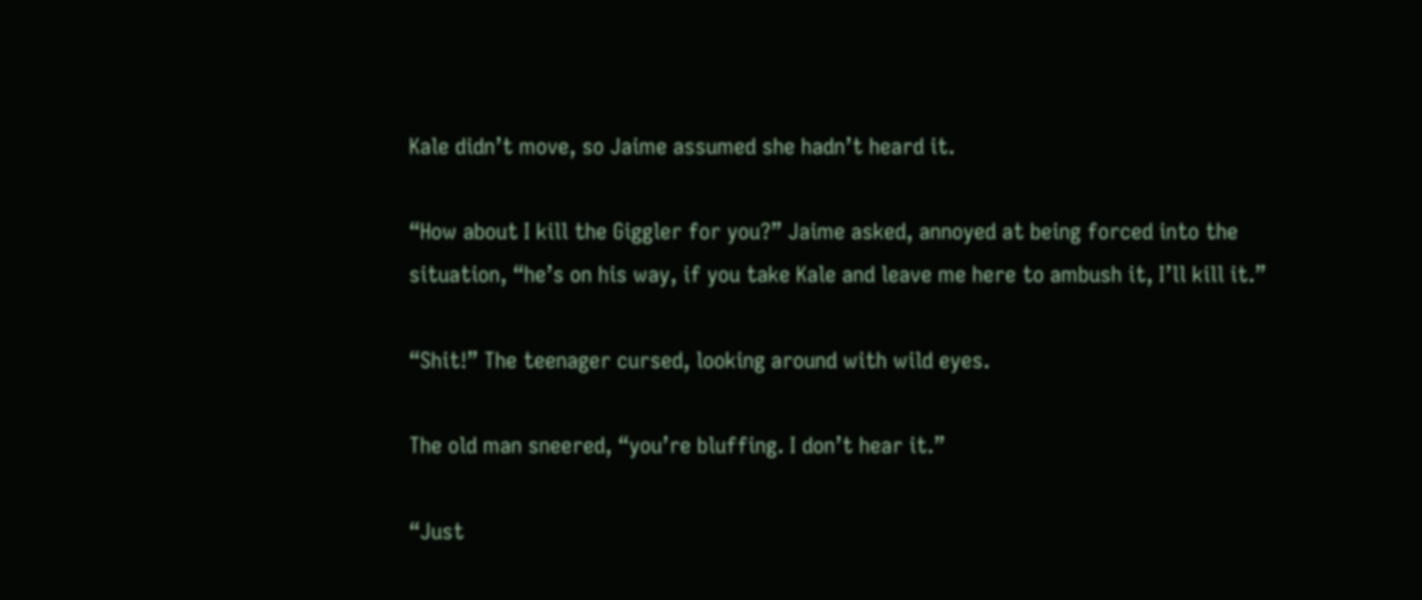Kale didn’t move, so Jaime assumed she hadn’t heard it.

“How about I kill the Giggler for you?” Jaime asked, annoyed at being forced into the situation, “he’s on his way, if you take Kale and leave me here to ambush it, I’ll kill it.”

“Shit!” The teenager cursed, looking around with wild eyes.

The old man sneered, “you’re bluffing. I don’t hear it.”

“Just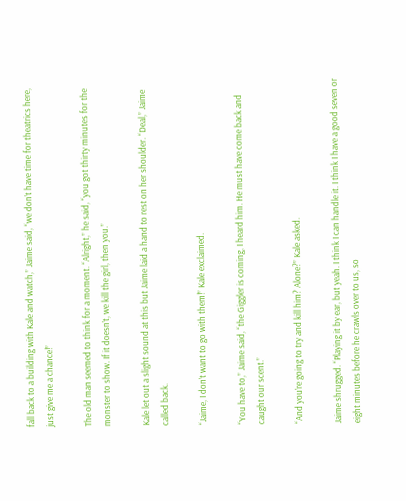fall back to a building with Kale and watch,” Jaime said, “we don’t have time for theatrics here, just give me a chance!”

The old man seemed to think for a moment. “Alright,” he said, “you got thirty minutes for the monster to show. If it doesn’t, we kill the girl, then you.”

Kale let out a slight sound at this but Jaime laid a hand to rest on her shoulder. “Deal,” Jaime called back.

“Jaime, I don’t want to go with them!” Kale exclaimed.

“You have to,” Jaime said, “the Giggler is coming, I heard him. He must have come back and caught our scent.”

“And you’re going to try and kill him? Alone?” Kale asked.

Jaime shrugged. “Playing it by ear, but yeah. I think I can handle it. I think I have a good seven or eight minutes before he crawls over to us, so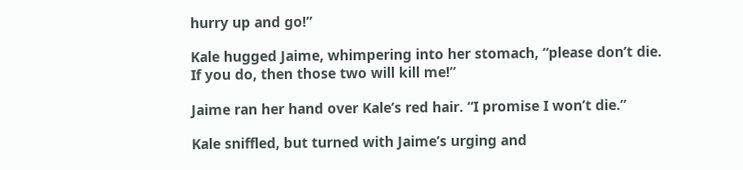hurry up and go!”

Kale hugged Jaime, whimpering into her stomach, “please don’t die. If you do, then those two will kill me!”

Jaime ran her hand over Kale’s red hair. “I promise I won’t die.”

Kale sniffled, but turned with Jaime’s urging and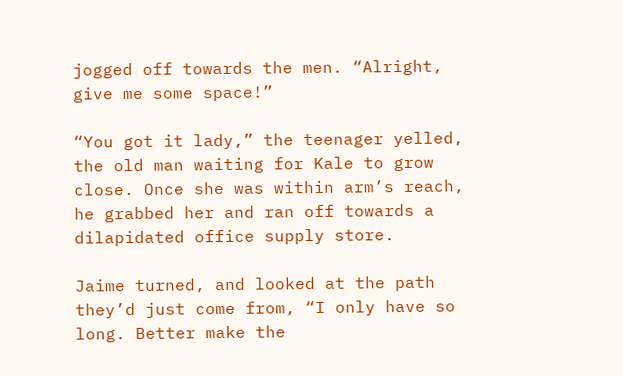jogged off towards the men. “Alright, give me some space!”

“You got it lady,” the teenager yelled, the old man waiting for Kale to grow close. Once she was within arm’s reach, he grabbed her and ran off towards a dilapidated office supply store.

Jaime turned, and looked at the path they’d just come from, “I only have so long. Better make the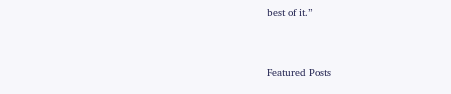best of it.”


Featured Posts